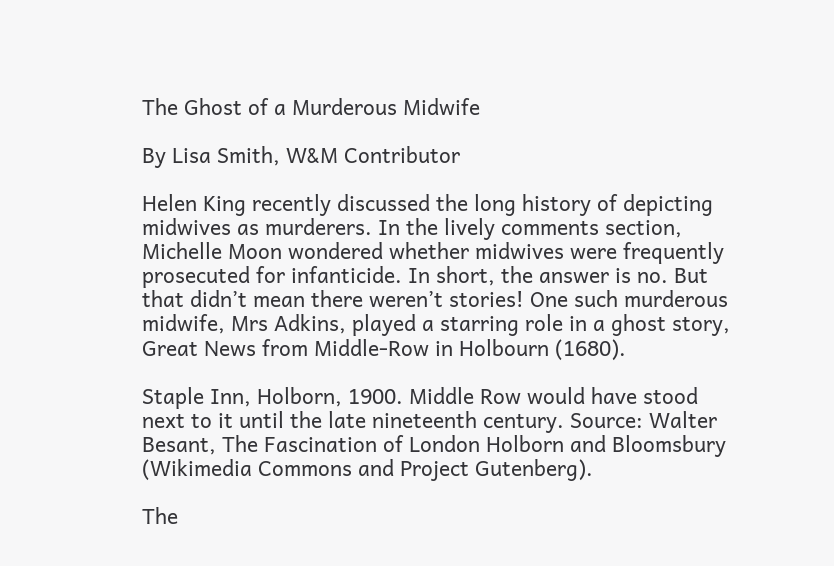The Ghost of a Murderous Midwife

By Lisa Smith, W&M Contributor

Helen King recently discussed the long history of depicting midwives as murderers. In the lively comments section, Michelle Moon wondered whether midwives were frequently prosecuted for infanticide. In short, the answer is no. But that didn’t mean there weren’t stories! One such murderous midwife, Mrs Adkins, played a starring role in a ghost story, Great News from Middle-Row in Holbourn (1680).

Staple Inn, Holborn, 1900. Middle Row would have stood next to it until the late nineteenth century. Source: Walter Besant, The Fascination of London Holborn and Bloomsbury (Wikimedia Commons and Project Gutenberg).

The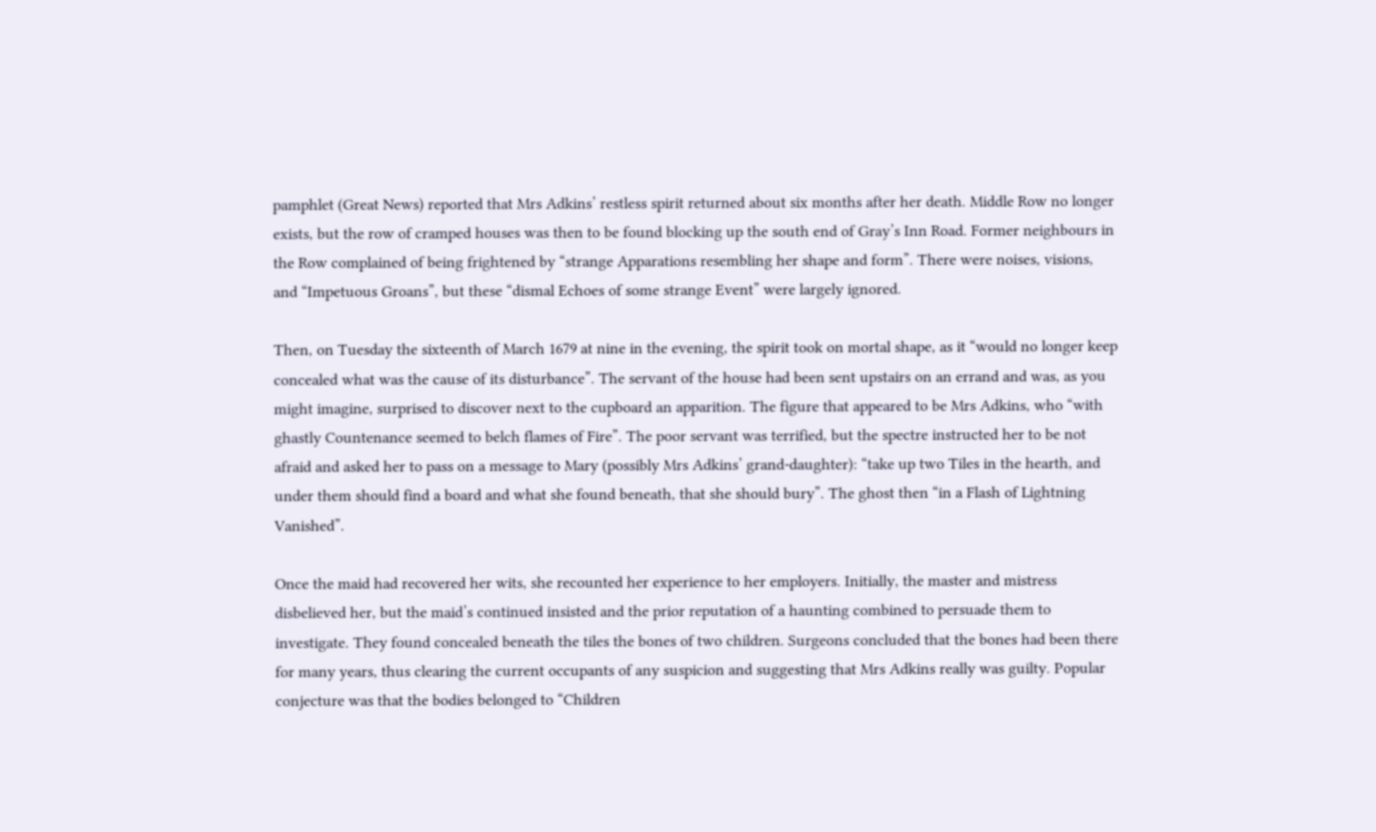pamphlet (Great News) reported that Mrs Adkins’ restless spirit returned about six months after her death. Middle Row no longer exists, but the row of cramped houses was then to be found blocking up the south end of Gray’s Inn Road. Former neighbours in the Row complained of being frightened by “strange Apparations resembling her shape and form”. There were noises, visions, and “Impetuous Groans”, but these “dismal Echoes of some strange Event” were largely ignored.

Then, on Tuesday the sixteenth of March 1679 at nine in the evening, the spirit took on mortal shape, as it “would no longer keep concealed what was the cause of its disturbance”. The servant of the house had been sent upstairs on an errand and was, as you might imagine, surprised to discover next to the cupboard an apparition. The figure that appeared to be Mrs Adkins, who “with ghastly Countenance seemed to belch flames of Fire”. The poor servant was terrified, but the spectre instructed her to be not afraid and asked her to pass on a message to Mary (possibly Mrs Adkins’ grand-daughter): “take up two Tiles in the hearth, and under them should find a board and what she found beneath, that she should bury”. The ghost then “in a Flash of Lightning Vanished”.

Once the maid had recovered her wits, she recounted her experience to her employers. Initially, the master and mistress disbelieved her, but the maid’s continued insisted and the prior reputation of a haunting combined to persuade them to investigate. They found concealed beneath the tiles the bones of two children. Surgeons concluded that the bones had been there for many years, thus clearing the current occupants of any suspicion and suggesting that Mrs Adkins really was guilty. Popular conjecture was that the bodies belonged to “Children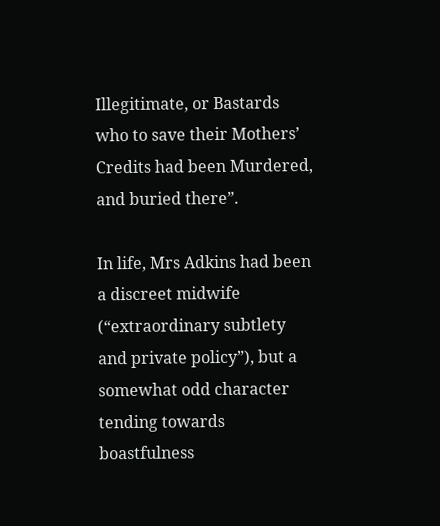Illegitimate, or Bastards who to save their Mothers’ Credits had been Murdered, and buried there”.

In life, Mrs Adkins had been a discreet midwife (“extraordinary subtlety and private policy”), but a somewhat odd character tending towards boastfulness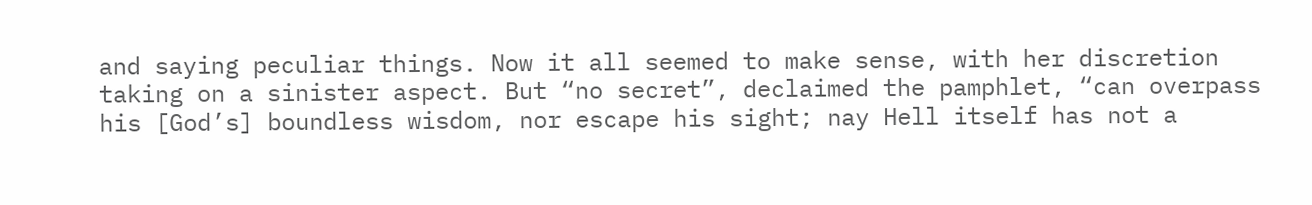and saying peculiar things. Now it all seemed to make sense, with her discretion taking on a sinister aspect. But “no secret”, declaimed the pamphlet, “can overpass his [God’s] boundless wisdom, nor escape his sight; nay Hell itself has not a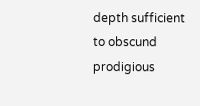depth sufficient to obscund prodigious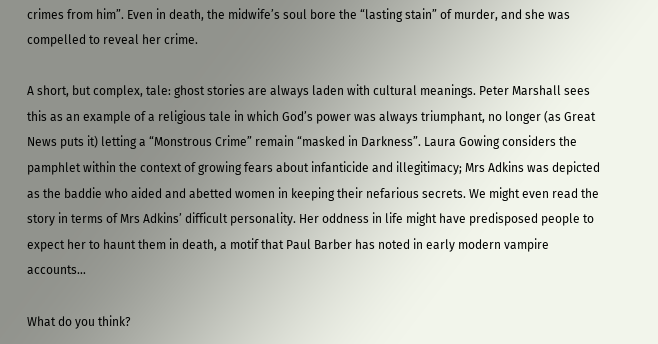crimes from him”. Even in death, the midwife’s soul bore the “lasting stain” of murder, and she was compelled to reveal her crime.

A short, but complex, tale: ghost stories are always laden with cultural meanings. Peter Marshall sees this as an example of a religious tale in which God’s power was always triumphant, no longer (as Great News puts it) letting a “Monstrous Crime” remain “masked in Darkness”. Laura Gowing considers the pamphlet within the context of growing fears about infanticide and illegitimacy; Mrs Adkins was depicted as the baddie who aided and abetted women in keeping their nefarious secrets. We might even read the story in terms of Mrs Adkins’ difficult personality. Her oddness in life might have predisposed people to expect her to haunt them in death, a motif that Paul Barber has noted in early modern vampire accounts…

What do you think?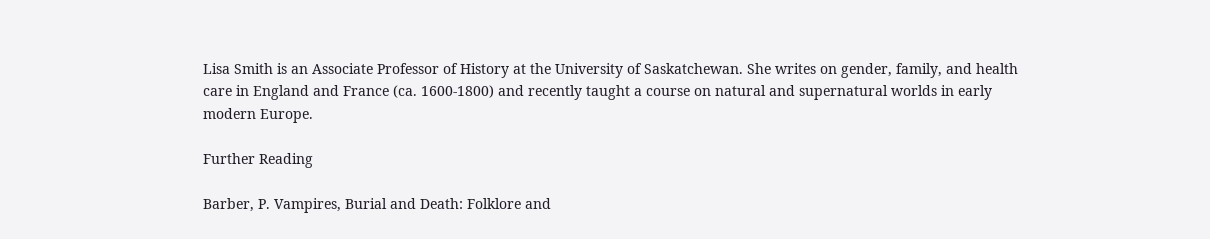Lisa Smith is an Associate Professor of History at the University of Saskatchewan. She writes on gender, family, and health care in England and France (ca. 1600-1800) and recently taught a course on natural and supernatural worlds in early modern Europe.

Further Reading

Barber, P. Vampires, Burial and Death: Folklore and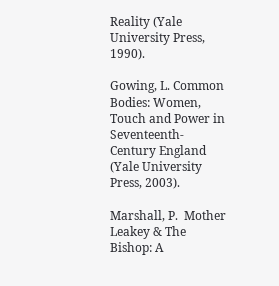Reality (Yale University Press, 1990).

Gowing, L. Common Bodies: Women, Touch and Power in Seventeenth-Century England (Yale University Press, 2003).

Marshall, P.  Mother Leakey & The Bishop: A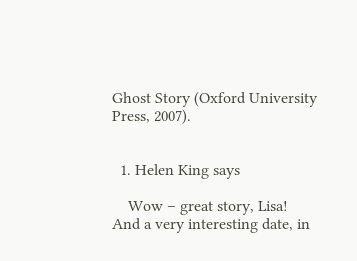Ghost Story (Oxford University Press, 2007).


  1. Helen King says

    Wow – great story, Lisa! And a very interesting date, in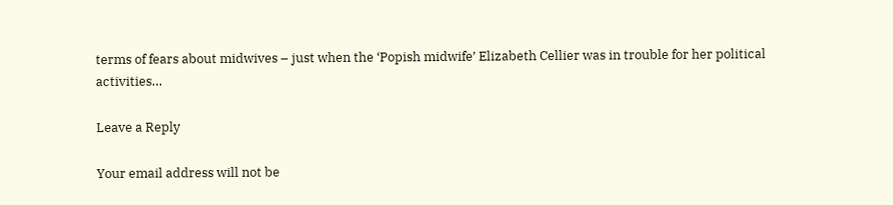terms of fears about midwives – just when the ‘Popish midwife’ Elizabeth Cellier was in trouble for her political activities…

Leave a Reply

Your email address will not be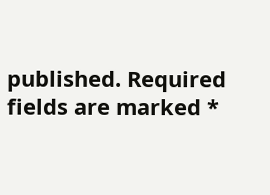published. Required fields are marked *